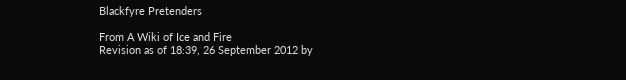Blackfyre Pretenders

From A Wiki of Ice and Fire
Revision as of 18:39, 26 September 2012 by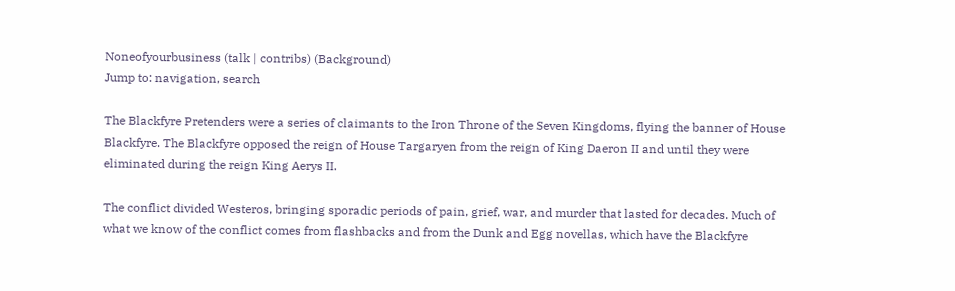Noneofyourbusiness (talk | contribs) (Background)
Jump to: navigation, search

The Blackfyre Pretenders were a series of claimants to the Iron Throne of the Seven Kingdoms, flying the banner of House Blackfyre. The Blackfyre opposed the reign of House Targaryen from the reign of King Daeron II and until they were eliminated during the reign King Aerys II.

The conflict divided Westeros, bringing sporadic periods of pain, grief, war, and murder that lasted for decades. Much of what we know of the conflict comes from flashbacks and from the Dunk and Egg novellas, which have the Blackfyre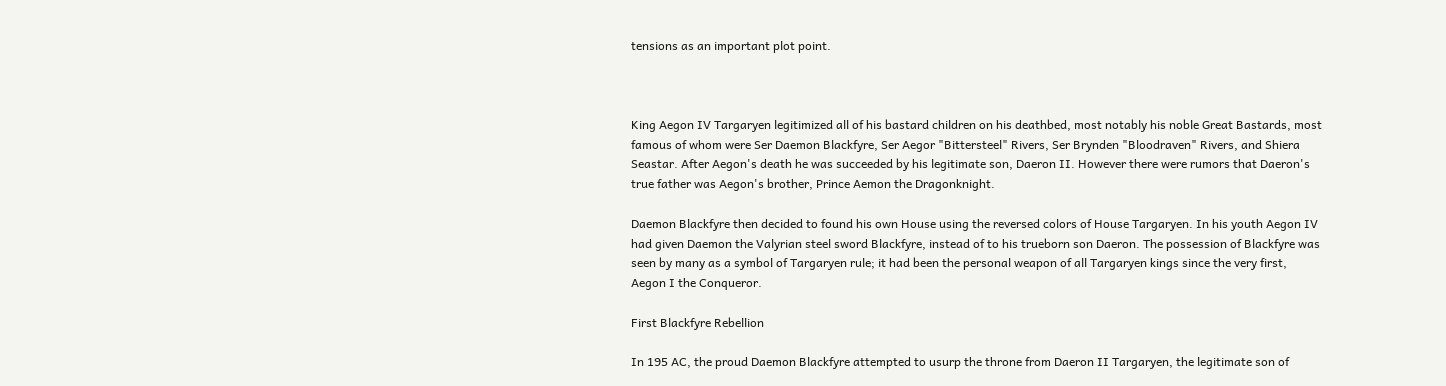tensions as an important plot point.



King Aegon IV Targaryen legitimized all of his bastard children on his deathbed, most notably his noble Great Bastards, most famous of whom were Ser Daemon Blackfyre, Ser Aegor "Bittersteel" Rivers, Ser Brynden "Bloodraven" Rivers, and Shiera Seastar. After Aegon's death he was succeeded by his legitimate son, Daeron II. However there were rumors that Daeron's true father was Aegon's brother, Prince Aemon the Dragonknight.

Daemon Blackfyre then decided to found his own House using the reversed colors of House Targaryen. In his youth Aegon IV had given Daemon the Valyrian steel sword Blackfyre, instead of to his trueborn son Daeron. The possession of Blackfyre was seen by many as a symbol of Targaryen rule; it had been the personal weapon of all Targaryen kings since the very first, Aegon I the Conqueror.

First Blackfyre Rebellion

In 195 AC, the proud Daemon Blackfyre attempted to usurp the throne from Daeron II Targaryen, the legitimate son of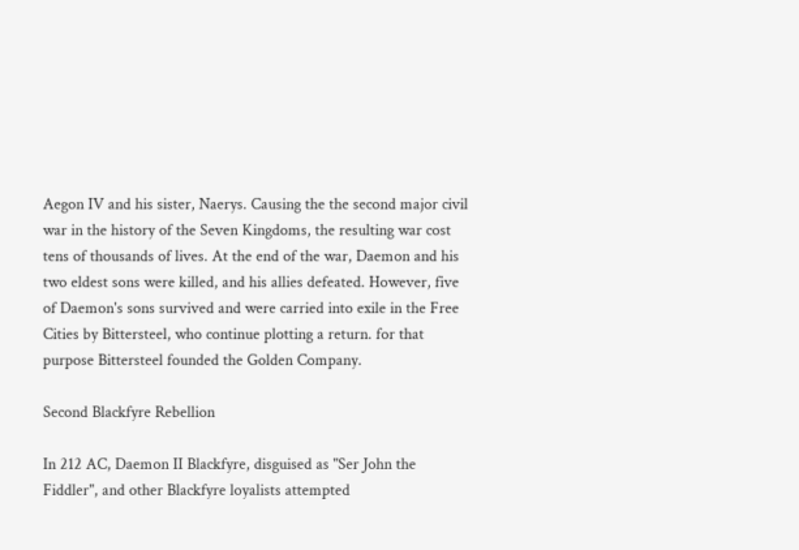Aegon IV and his sister, Naerys. Causing the the second major civil war in the history of the Seven Kingdoms, the resulting war cost tens of thousands of lives. At the end of the war, Daemon and his two eldest sons were killed, and his allies defeated. However, five of Daemon's sons survived and were carried into exile in the Free Cities by Bittersteel, who continue plotting a return. for that purpose Bittersteel founded the Golden Company.

Second Blackfyre Rebellion

In 212 AC, Daemon II Blackfyre, disguised as "Ser John the Fiddler", and other Blackfyre loyalists attempted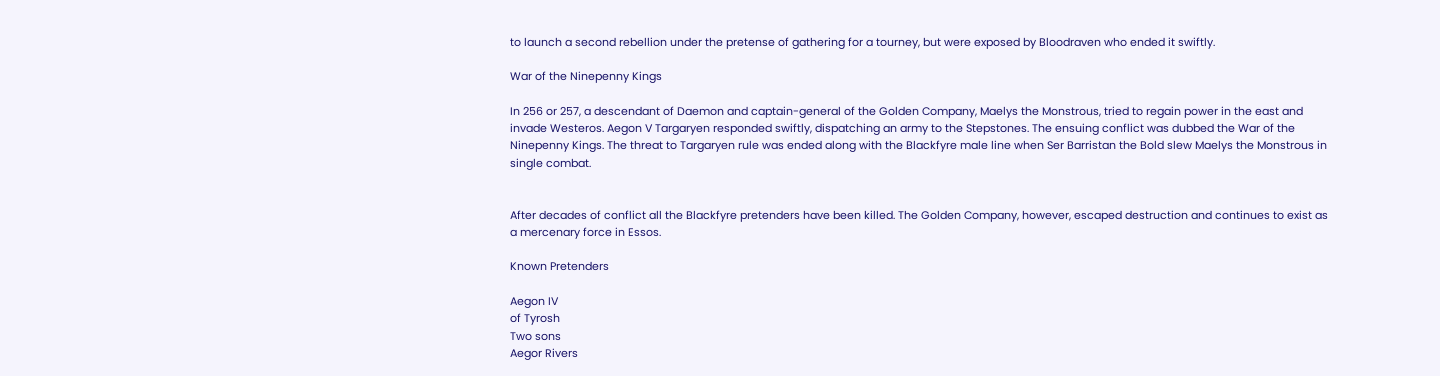to launch a second rebellion under the pretense of gathering for a tourney, but were exposed by Bloodraven who ended it swiftly.

War of the Ninepenny Kings

In 256 or 257, a descendant of Daemon and captain-general of the Golden Company, Maelys the Monstrous, tried to regain power in the east and invade Westeros. Aegon V Targaryen responded swiftly, dispatching an army to the Stepstones. The ensuing conflict was dubbed the War of the Ninepenny Kings. The threat to Targaryen rule was ended along with the Blackfyre male line when Ser Barristan the Bold slew Maelys the Monstrous in single combat.


After decades of conflict all the Blackfyre pretenders have been killed. The Golden Company, however, escaped destruction and continues to exist as a mercenary force in Essos.

Known Pretenders

Aegon IV
of Tyrosh
Two sons
Aegor Rivers